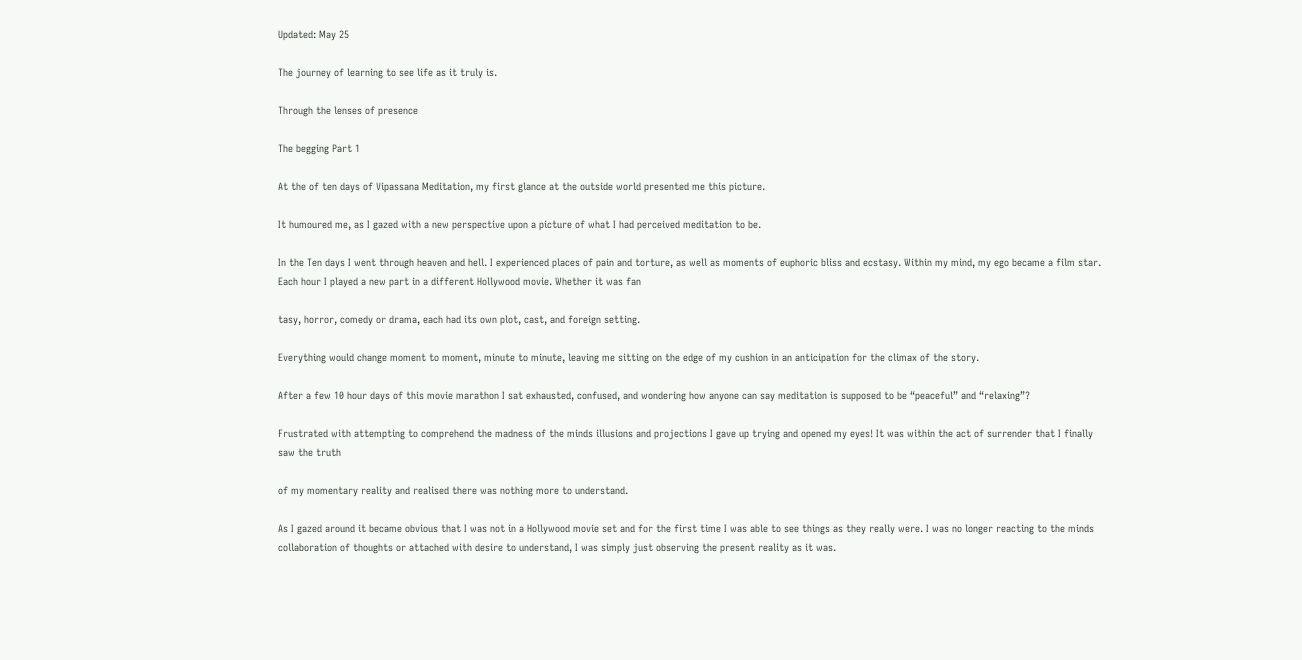Updated: May 25

The journey of learning to see life as it truly is.

Through the lenses of presence

The begging Part 1

At the of ten days of Vipassana Meditation, my first glance at the outside world presented me this picture.

It humoured me, as I gazed with a new perspective upon a picture of what I had perceived meditation to be.

In the Ten days I went through heaven and hell. I experienced places of pain and torture, as well as moments of euphoric bliss and ecstasy. Within my mind, my ego became a film star. Each hour I played a new part in a different Hollywood movie. Whether it was fan

tasy, horror, comedy or drama, each had its own plot, cast, and foreign setting.

Everything would change moment to moment, minute to minute, leaving me sitting on the edge of my cushion in an anticipation for the climax of the story.

After a few 10 hour days of this movie marathon I sat exhausted, confused, and wondering how anyone can say meditation is supposed to be “peaceful” and “relaxing”?

Frustrated with attempting to comprehend the madness of the minds illusions and projections I gave up trying and opened my eyes! It was within the act of surrender that I finally saw the truth

of my momentary reality and realised there was nothing more to understand.

As I gazed around it became obvious that I was not in a Hollywood movie set and for the first time I was able to see things as they really were. I was no longer reacting to the minds collaboration of thoughts or attached with desire to understand, I was simply just observing the present reality as it was.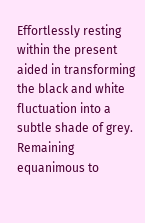Effortlessly resting within the present aided in transforming the black and white fluctuation into a subtle shade of grey. Remaining equanimous to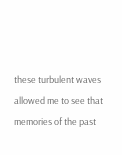these turbulent waves allowed me to see that memories of the past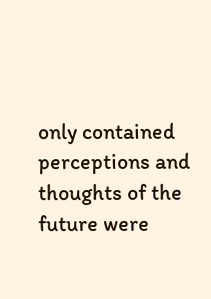only contained perceptions and thoughts of the future were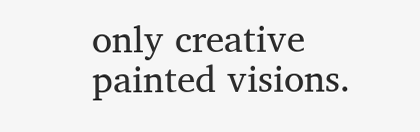only creative painted visions.